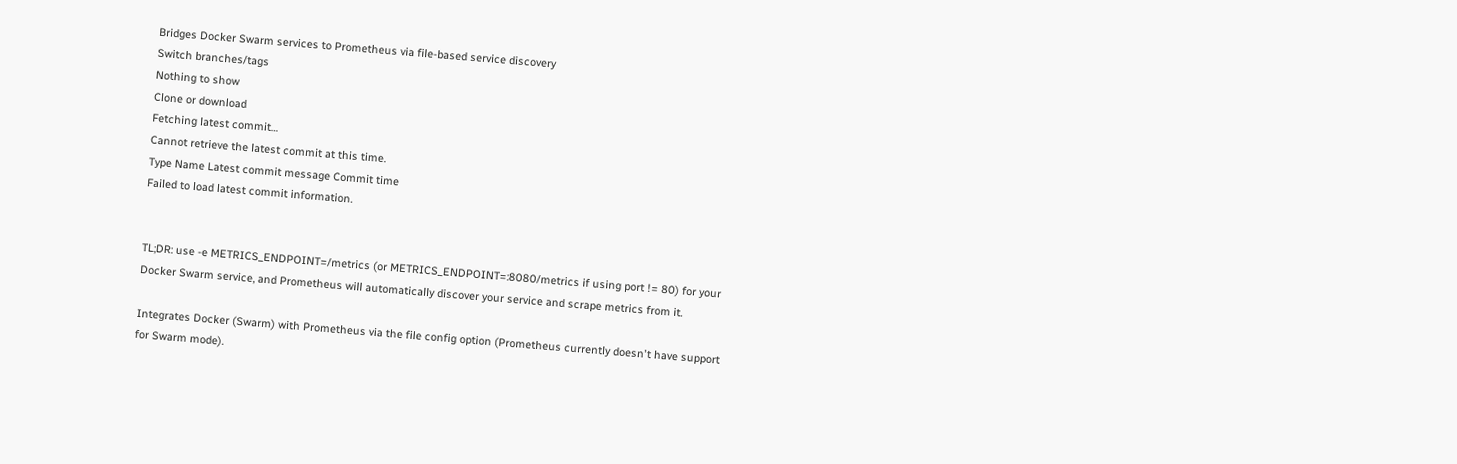Bridges Docker Swarm services to Prometheus via file-based service discovery
Switch branches/tags
Nothing to show
Clone or download
Fetching latest commit…
Cannot retrieve the latest commit at this time.
Type Name Latest commit message Commit time
Failed to load latest commit information.


TL;DR: use -e METRICS_ENDPOINT=/metrics (or METRICS_ENDPOINT=:8080/metrics if using port != 80) for your Docker Swarm service, and Prometheus will automatically discover your service and scrape metrics from it.

Integrates Docker (Swarm) with Prometheus via the file config option (Prometheus currently doesn't have support for Swarm mode).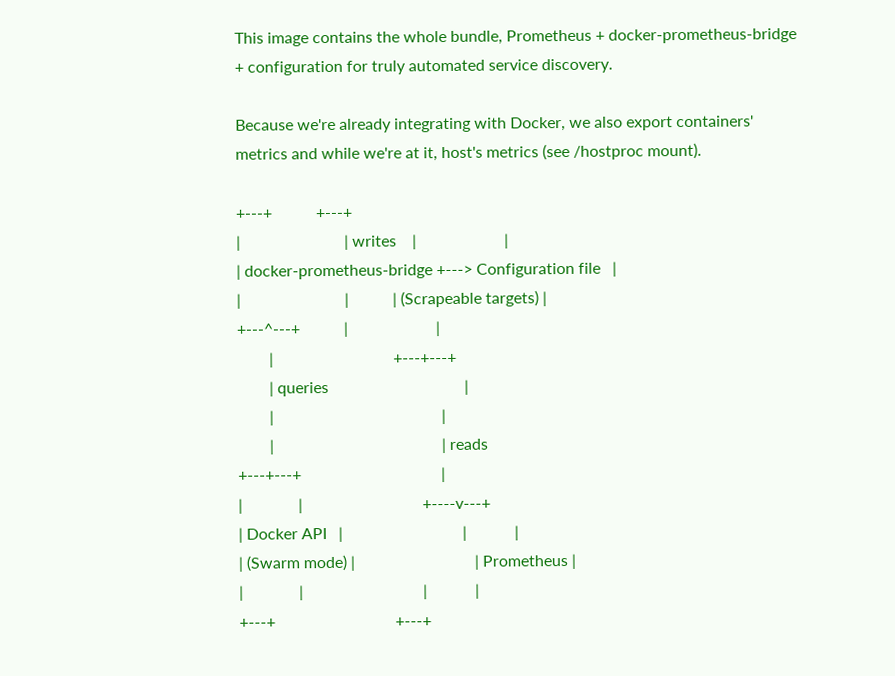This image contains the whole bundle, Prometheus + docker-prometheus-bridge + configuration for truly automated service discovery.

Because we're already integrating with Docker, we also export containers' metrics and while we're at it, host's metrics (see /hostproc mount).

+---+           +---+
|                          | writes    |                      |
| docker-prometheus-bridge +---> Configuration file   |
|                          |           | (Scrapeable targets) |
+---^---+           |                      |
        |                              +---+---+
        | queries                                  |
        |                                          |
        |                                          | reads
+---+---+                                   |
|              |                              +----v---+
| Docker API   |                              |            |
| (Swarm mode) |                              | Prometheus |
|              |                              |            |
+---+                              +---+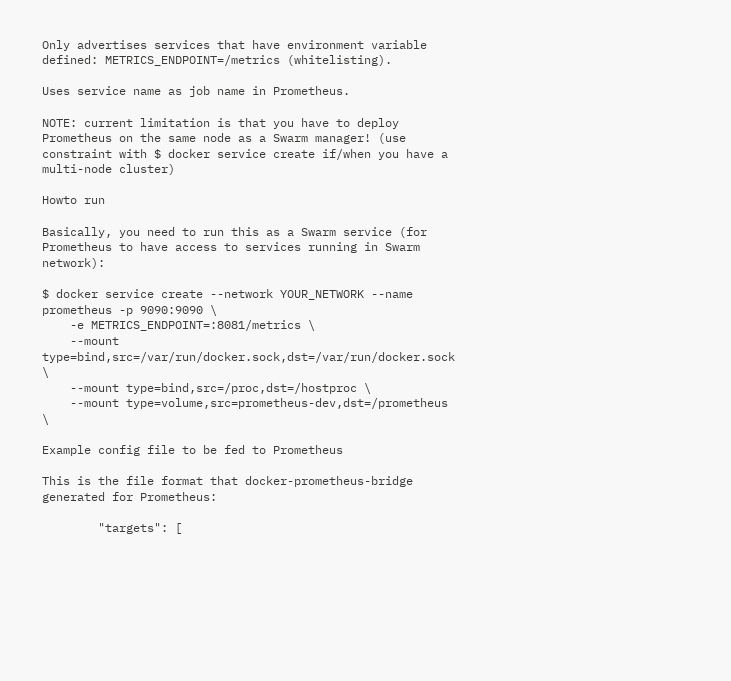Only advertises services that have environment variable defined: METRICS_ENDPOINT=/metrics (whitelisting).

Uses service name as job name in Prometheus.

NOTE: current limitation is that you have to deploy Prometheus on the same node as a Swarm manager! (use constraint with $ docker service create if/when you have a multi-node cluster)

Howto run

Basically, you need to run this as a Swarm service (for Prometheus to have access to services running in Swarm network):

$ docker service create --network YOUR_NETWORK --name prometheus -p 9090:9090 \
    -e METRICS_ENDPOINT=:8081/metrics \
    --mount type=bind,src=/var/run/docker.sock,dst=/var/run/docker.sock \
    --mount type=bind,src=/proc,dst=/hostproc \
    --mount type=volume,src=prometheus-dev,dst=/prometheus \

Example config file to be fed to Prometheus

This is the file format that docker-prometheus-bridge generated for Prometheus:

        "targets": [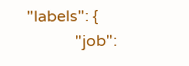"labels": {
            "job":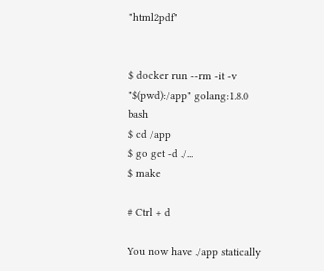"html2pdf"


$ docker run --rm -it -v "$(pwd):/app" golang:1.8.0 bash
$ cd /app
$ go get -d ./...
$ make

# Ctrl + d

You now have ./app statically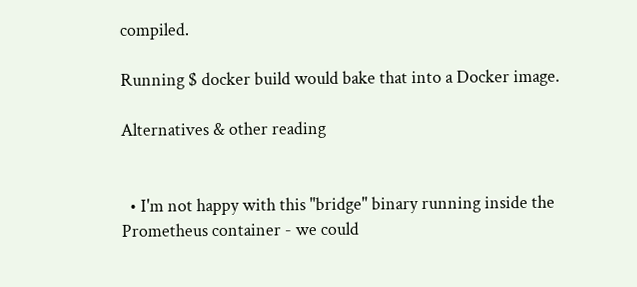compiled.

Running $ docker build would bake that into a Docker image.

Alternatives & other reading


  • I'm not happy with this "bridge" binary running inside the Prometheus container - we could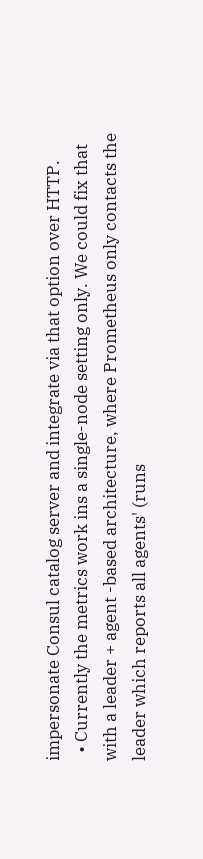impersonate Consul catalog server and integrate via that option over HTTP.
  • Currently the metrics work ins a single-node setting only. We could fix that with a leader + agent -based architecture, where Prometheus only contacts the leader which reports all agents' (runs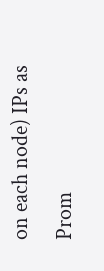on each node) IPs as Prom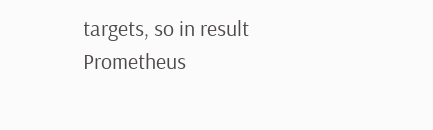targets, so in result Prometheus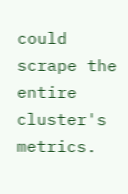could scrape the entire cluster's metrics.